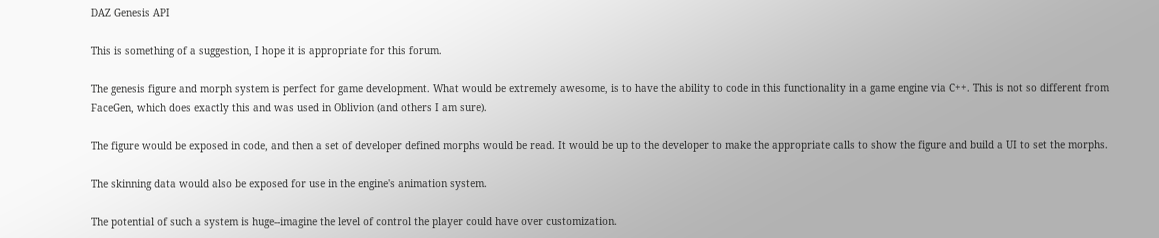DAZ Genesis API

This is something of a suggestion, I hope it is appropriate for this forum.

The genesis figure and morph system is perfect for game development. What would be extremely awesome, is to have the ability to code in this functionality in a game engine via C++. This is not so different from FaceGen, which does exactly this and was used in Oblivion (and others I am sure).

The figure would be exposed in code, and then a set of developer defined morphs would be read. It would be up to the developer to make the appropriate calls to show the figure and build a UI to set the morphs.

The skinning data would also be exposed for use in the engine's animation system.

The potential of such a system is huge--imagine the level of control the player could have over customization.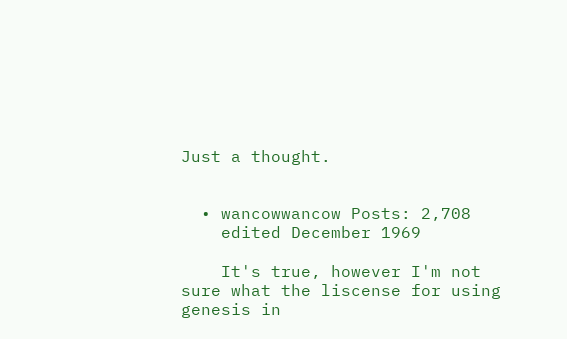Just a thought.


  • wancowwancow Posts: 2,708
    edited December 1969

    It's true, however I'm not sure what the liscense for using genesis in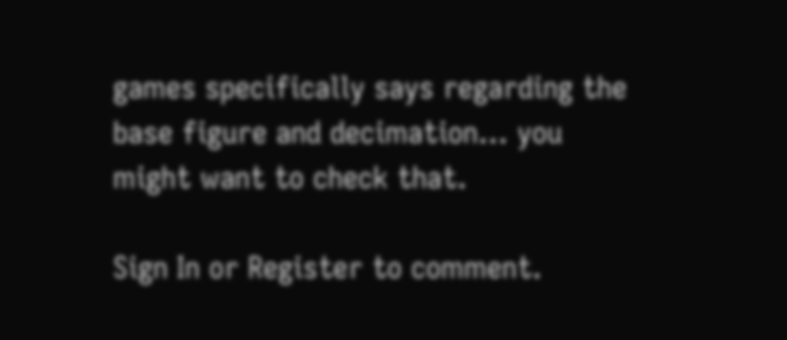games specifically says regarding the base figure and decimation... you might want to check that.

Sign In or Register to comment.